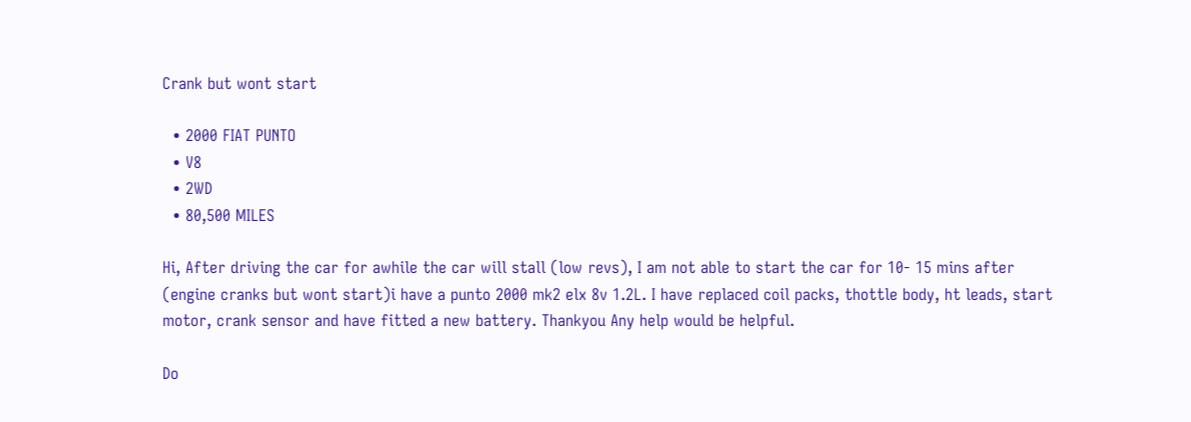Crank but wont start

  • 2000 FIAT PUNTO
  • V8
  • 2WD
  • 80,500 MILES

Hi, After driving the car for awhile the car will stall (low revs), I am not able to start the car for 10- 15 mins after (engine cranks but wont start)i have a punto 2000 mk2 elx 8v 1.2L. I have replaced coil packs, thottle body, ht leads, start motor, crank sensor and have fitted a new battery. Thankyou Any help would be helpful.

Do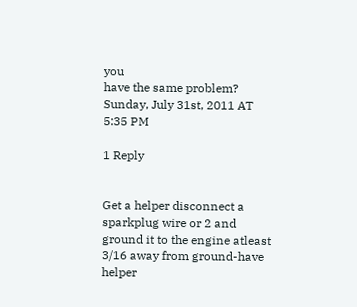you
have the same problem?
Sunday, July 31st, 2011 AT 5:35 PM

1 Reply


Get a helper disconnect a sparkplug wire or 2 and ground it to the engine atleast 3/16 away from ground-have helper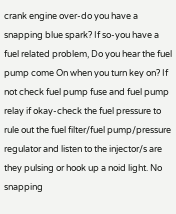crank engine over-do you have a snapping blue spark? If so-you have a fuel related problem, Do you hear the fuel pump come On when you turn key on? If not check fuel pump fuse and fuel pump relay if okay-check the fuel pressure to rule out the fuel filter/fuel pump/pressure regulator and listen to the injector/s are they pulsing or hook up a noid light. No snapping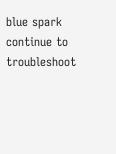blue spark continue to troubleshoot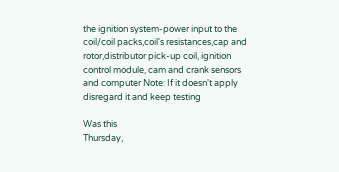the ignition system-power input to the coil/coil packs,coil's resistances,cap and rotor,distributor pick-up coil, ignition control module, cam and crank sensors and computer Note: If it doesn't apply disregard it and keep testing

Was this
Thursday,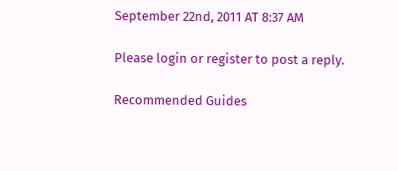September 22nd, 2011 AT 8:37 AM

Please login or register to post a reply.

Recommended Guides